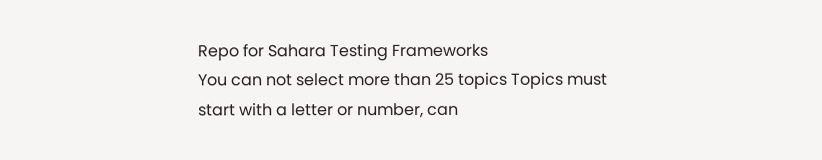Repo for Sahara Testing Frameworks
You can not select more than 25 topics Topics must start with a letter or number, can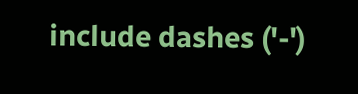include dashes ('-')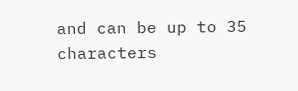and can be up to 35 characters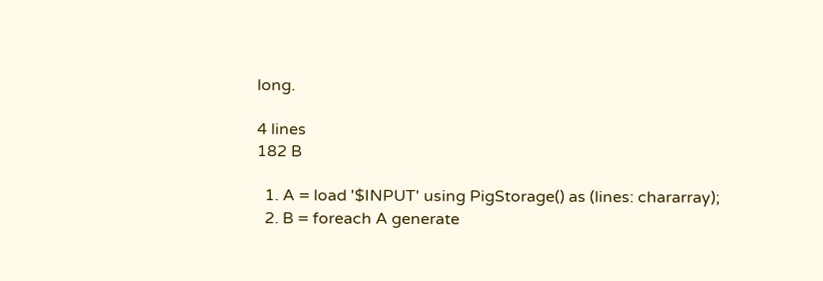long.

4 lines
182 B

  1. A = load '$INPUT' using PigStorage() as (lines: chararray);
  2. B = foreach A generate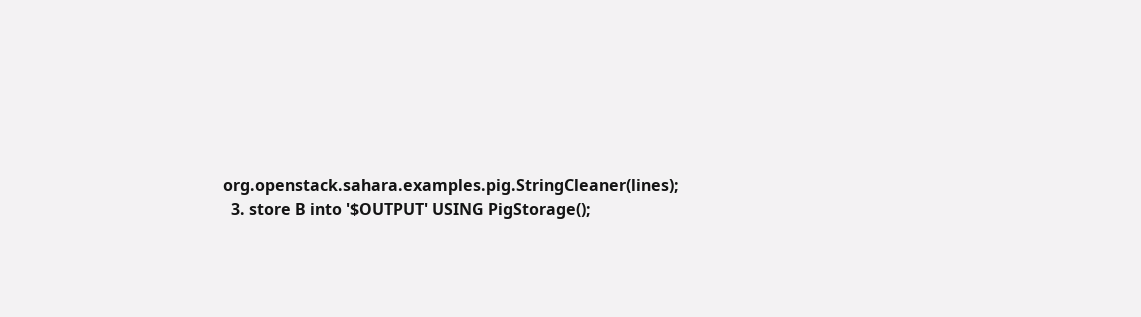org.openstack.sahara.examples.pig.StringCleaner(lines);
  3. store B into '$OUTPUT' USING PigStorage();